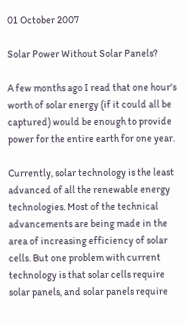01 October 2007

Solar Power Without Solar Panels?

A few months ago I read that one hour's worth of solar energy (if it could all be captured) would be enough to provide power for the entire earth for one year.

Currently, solar technology is the least advanced of all the renewable energy technologies. Most of the technical advancements are being made in the area of increasing efficiency of solar cells. But one problem with current technology is that solar cells require solar panels, and solar panels require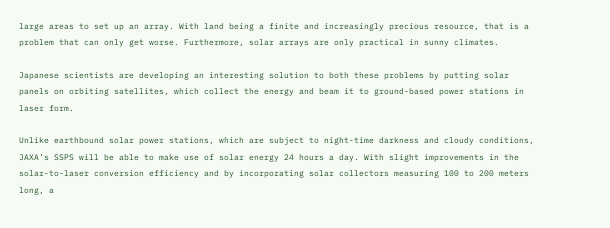large areas to set up an array. With land being a finite and increasingly precious resource, that is a problem that can only get worse. Furthermore, solar arrays are only practical in sunny climates.

Japanese scientists are developing an interesting solution to both these problems by putting solar panels on orbiting satellites, which collect the energy and beam it to ground-based power stations in laser form.

Unlike earthbound solar power stations, which are subject to night-time darkness and cloudy conditions, JAXA’s SSPS will be able to make use of solar energy 24 hours a day. With slight improvements in the solar-to-laser conversion efficiency and by incorporating solar collectors measuring 100 to 200 meters long, a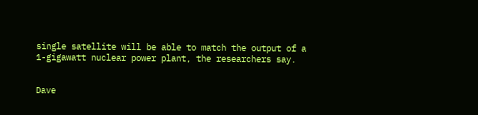single satellite will be able to match the output of a 1-gigawatt nuclear power plant, the researchers say.


Dave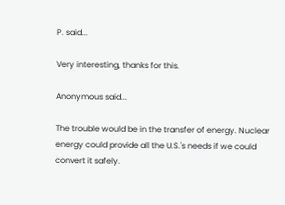P. said...

Very interesting, thanks for this.

Anonymous said...

The trouble would be in the transfer of energy. Nuclear energy could provide all the U.S.'s needs if we could convert it safely.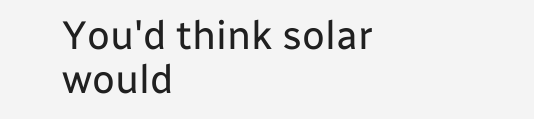You'd think solar would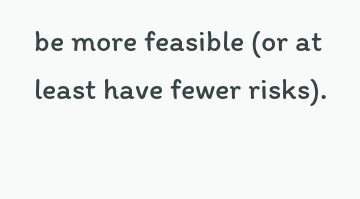be more feasible (or at least have fewer risks).